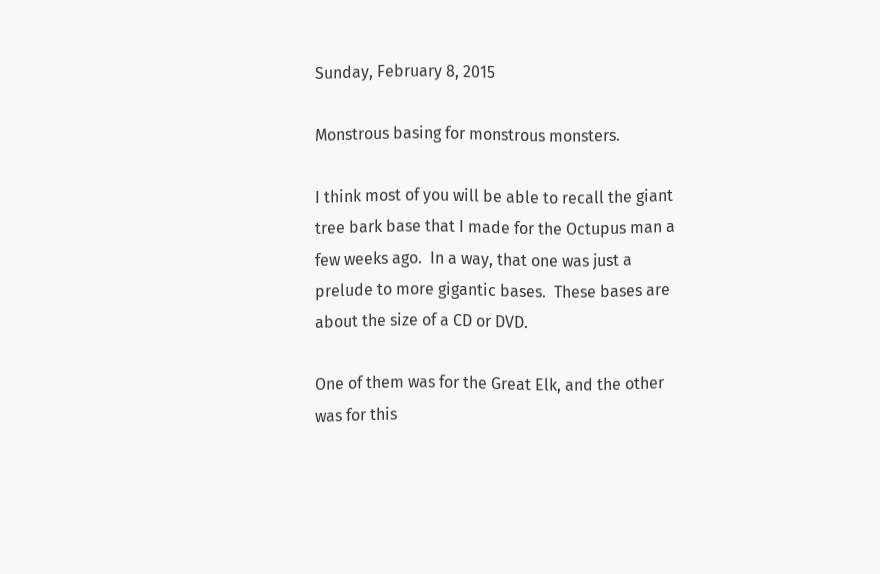Sunday, February 8, 2015

Monstrous basing for monstrous monsters.

I think most of you will be able to recall the giant tree bark base that I made for the Octupus man a few weeks ago.  In a way, that one was just a prelude to more gigantic bases.  These bases are about the size of a CD or DVD.

One of them was for the Great Elk, and the other was for this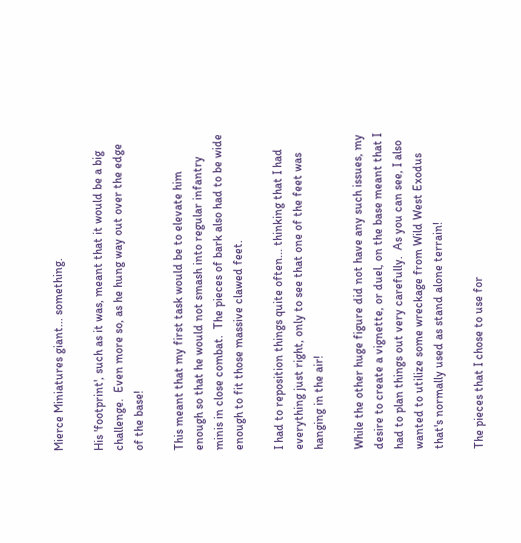Mierce Miniatures giant... something.

His 'footprint', such as it was, meant that it would be a big challenge.  Even more so, as he hung way out over the edge of the base!

This meant that my first task would be to elevate him enough so that he would not smash into regular infantry minis in close combat.  The pieces of bark also had to be wide enough to fit those massive clawed feet.

I had to reposition things quite often... thinking that I had everything just right, only to see that one of the feet was hanging in the air!

While the other huge figure did not have any such issues, my desire to create a vignette, or duel, on the base meant that I had to plan things out very carefully.  As you can see, I also wanted to utilize some wreckage from Wild West Exodus that's normally used as stand alone terrain!

The pieces that I chose to use for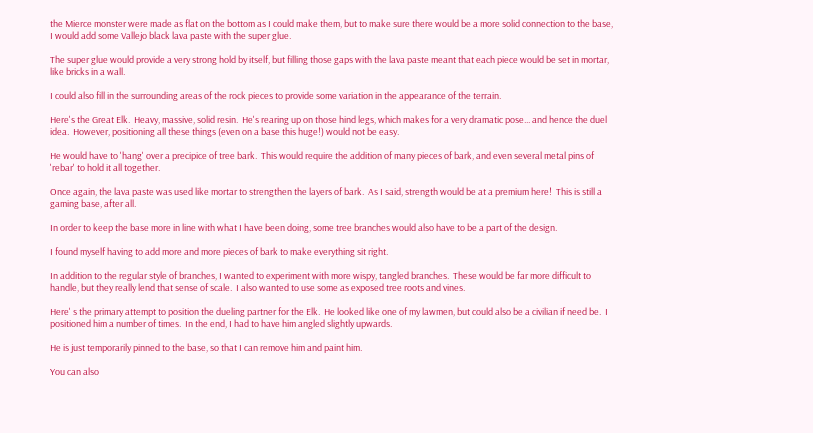the Mierce monster were made as flat on the bottom as I could make them, but to make sure there would be a more solid connection to the base, I would add some Vallejo black lava paste with the super glue.

The super glue would provide a very strong hold by itself, but filling those gaps with the lava paste meant that each piece would be set in mortar, like bricks in a wall.

I could also fill in the surrounding areas of the rock pieces to provide some variation in the appearance of the terrain.

Here's the Great Elk.  Heavy, massive, solid resin.  He's rearing up on those hind legs, which makes for a very dramatic pose... and hence the duel idea.  However, positioning all these things (even on a base this huge!) would not be easy.

He would have to 'hang' over a precipice of tree bark.  This would require the addition of many pieces of bark, and even several metal pins of 'rebar' to hold it all together.

Once again, the lava paste was used like mortar to strengthen the layers of bark.  As I said, strength would be at a premium here!  This is still a gaming base, after all.

In order to keep the base more in line with what I have been doing, some tree branches would also have to be a part of the design.

I found myself having to add more and more pieces of bark to make everything sit right.

In addition to the regular style of branches, I wanted to experiment with more wispy, tangled branches.  These would be far more difficult to handle, but they really lend that sense of scale.  I also wanted to use some as exposed tree roots and vines.

Here' s the primary attempt to position the dueling partner for the Elk.  He looked like one of my lawmen, but could also be a civilian if need be.  I positioned him a number of times.  In the end, I had to have him angled slightly upwards.

He is just temporarily pinned to the base, so that I can remove him and paint him.

You can also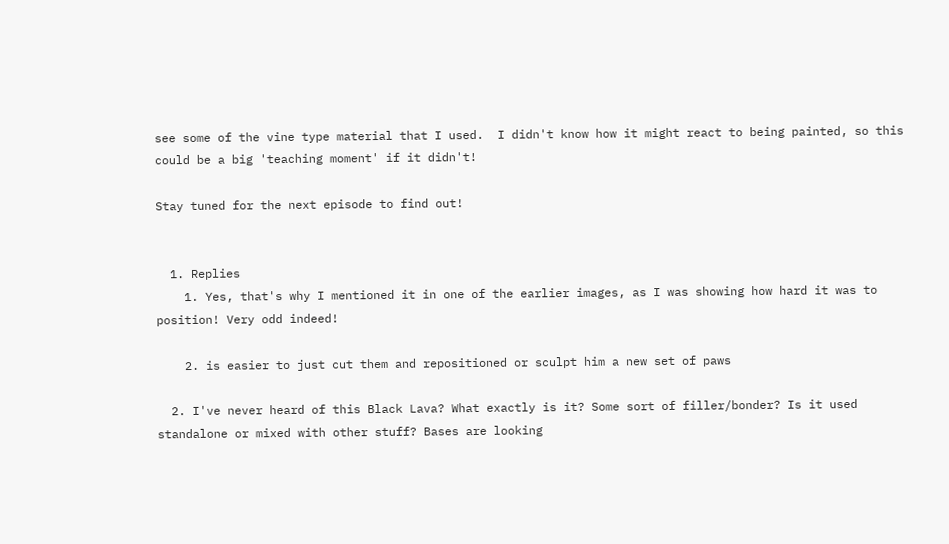see some of the vine type material that I used.  I didn't know how it might react to being painted, so this could be a big 'teaching moment' if it didn't!

Stay tuned for the next episode to find out!


  1. Replies
    1. Yes, that's why I mentioned it in one of the earlier images, as I was showing how hard it was to position! Very odd indeed!

    2. is easier to just cut them and repositioned or sculpt him a new set of paws

  2. I've never heard of this Black Lava? What exactly is it? Some sort of filler/bonder? Is it used standalone or mixed with other stuff? Bases are looking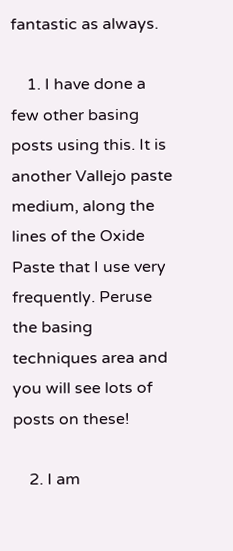fantastic as always.

    1. I have done a few other basing posts using this. It is another Vallejo paste medium, along the lines of the Oxide Paste that I use very frequently. Peruse the basing techniques area and you will see lots of posts on these!

    2. I am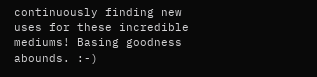continuously finding new uses for these incredible mediums! Basing goodness abounds. :-)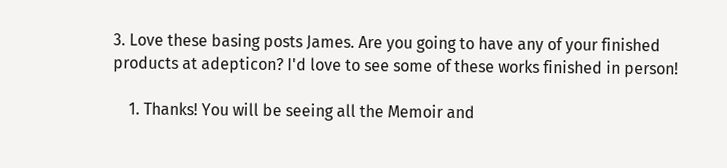3. Love these basing posts James. Are you going to have any of your finished products at adepticon? I'd love to see some of these works finished in person!

    1. Thanks! You will be seeing all the Memoir and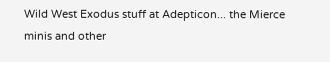Wild West Exodus stuff at Adepticon... the Mierce minis and other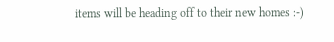items will be heading off to their new homes :-)